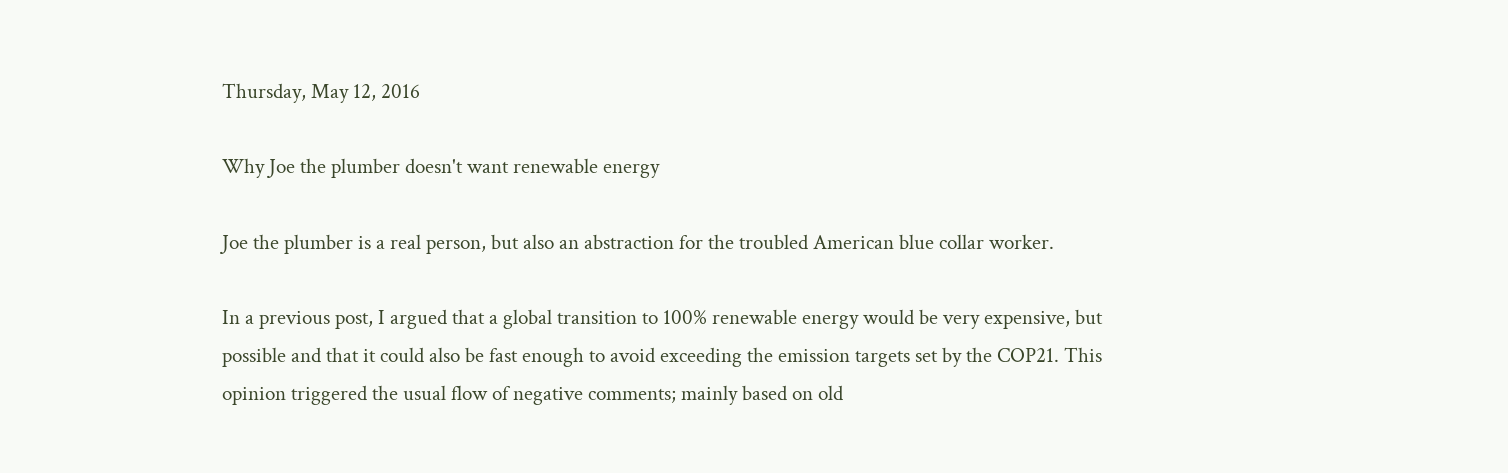Thursday, May 12, 2016

Why Joe the plumber doesn't want renewable energy

Joe the plumber is a real person, but also an abstraction for the troubled American blue collar worker.

In a previous post, I argued that a global transition to 100% renewable energy would be very expensive, but possible and that it could also be fast enough to avoid exceeding the emission targets set by the COP21. This opinion triggered the usual flow of negative comments; mainly based on old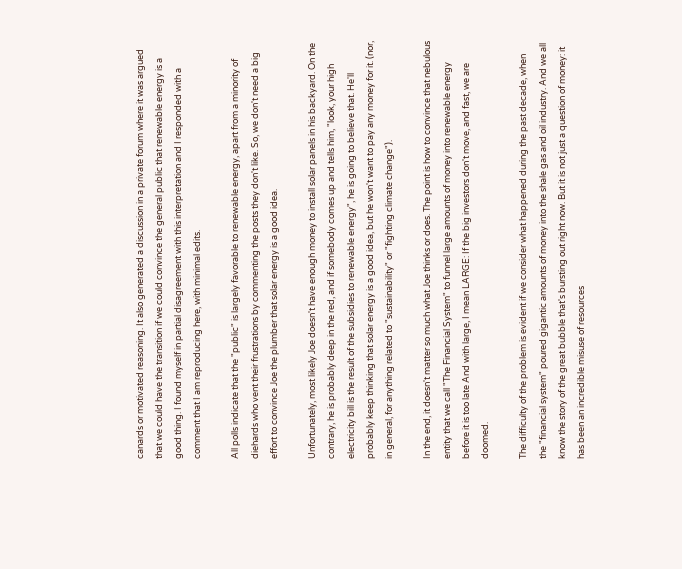canards or motivated reasoning. It also generated a discussion in a private forum where it was argued that we could have the transition if we could convince the general public that renewable energy is a good thing. I found myself in partial disagreement with this interpretation and I responded with a comment that I am reproducing here, with minimal edits.

All polls indicate that the "public" is largely favorable to renewable energy, apart from a minority of diehards who vent their frustrations by commenting the posts they don't like. So, we don't need a big effort to convince Joe the plumber that solar energy is a good idea.

Unfortunately, most likely Joe doesn't have enough money to install solar panels in his backyard. On the contrary, he is probably deep in the red, and if somebody comes up and tells him, "look, your high electricity bill is the result of the subsidies to renewable energy", he is going to believe that. He'll probably keep thinking that solar energy is a good idea, but he won't want to pay any money for it. (nor, in general, for anything related to "sustainability" or "fighting climate change").

In the end, it doesn't matter so much what Joe thinks or does. The point is how to convince that nebulous entity that we call "The Financial System" to funnel large amounts of money into renewable energy before it is too late And with large, I mean LARGE: If the big investors don't move, and fast, we are doomed.

The difficulty of the problem is evident if we consider what happened during the past decade, when the "financial system" poured gigantic amounts of money into the shale gas and oil industry. And we all know the story of the great bubble that's bursting out right now. But it is not just a question of money: it has been an incredible misuse of resources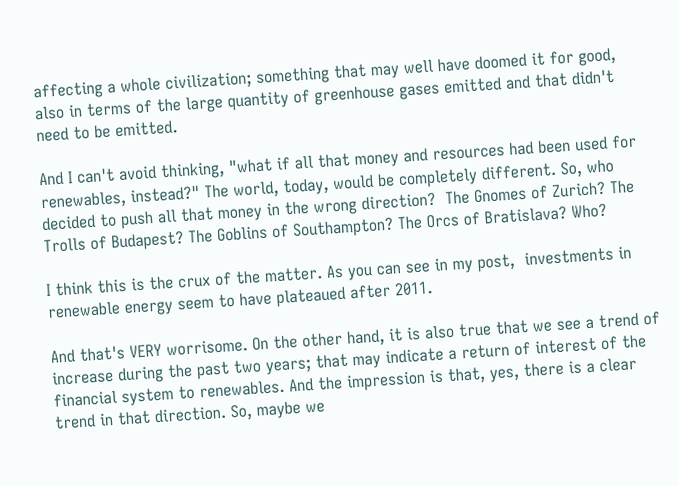affecting a whole civilization; something that may well have doomed it for good, also in terms of the large quantity of greenhouse gases emitted and that didn't need to be emitted.

And I can't avoid thinking, "what if all that money and resources had been used for renewables, instead?" The world, today, would be completely different. So, who decided to push all that money in the wrong direction?  The Gnomes of Zurich? The Trolls of Budapest? The Goblins of Southampton? The Orcs of Bratislava? Who?

I think this is the crux of the matter. As you can see in my post,  investments in renewable energy seem to have plateaued after 2011.

And that's VERY worrisome. On the other hand, it is also true that we see a trend of increase during the past two years; that may indicate a return of interest of the financial system to renewables. And the impression is that, yes, there is a clear trend in that direction. So, maybe we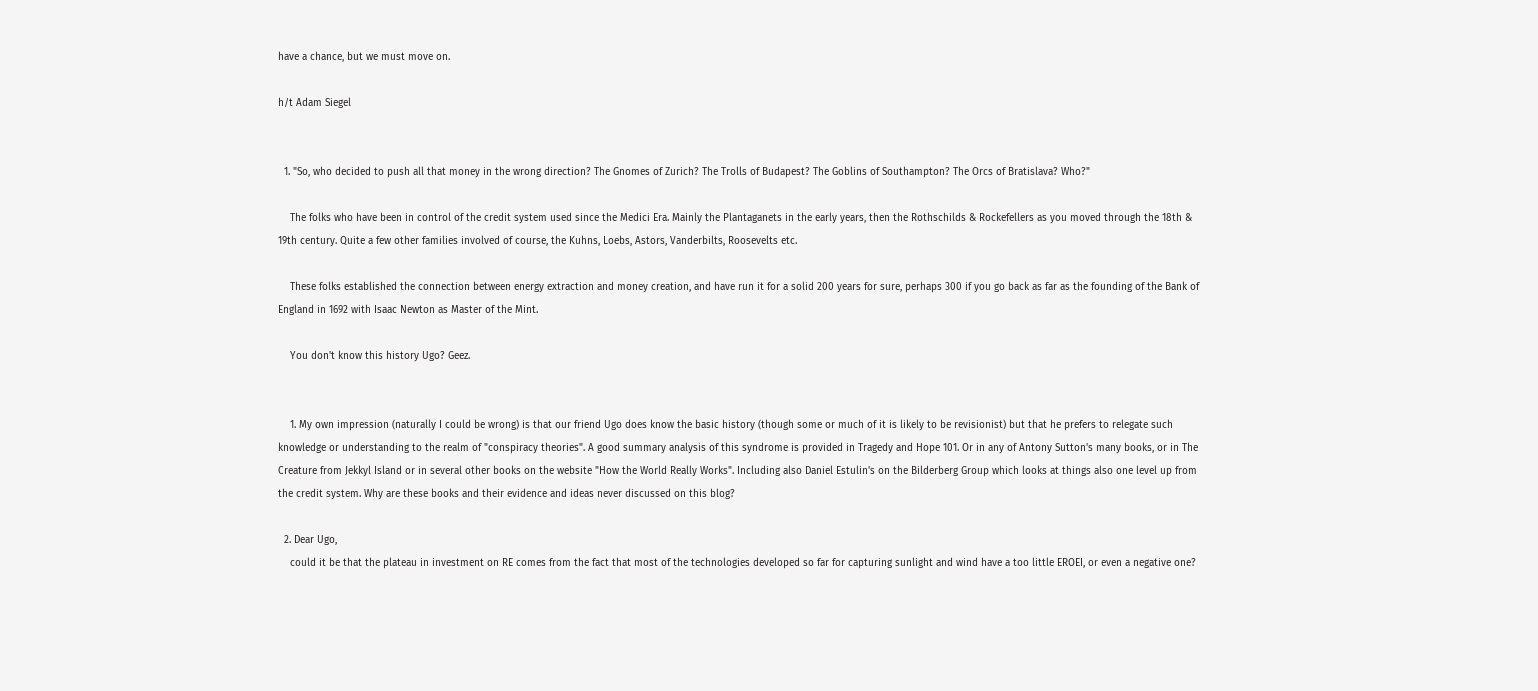have a chance, but we must move on.

h/t Adam Siegel


  1. "So, who decided to push all that money in the wrong direction? The Gnomes of Zurich? The Trolls of Budapest? The Goblins of Southampton? The Orcs of Bratislava? Who?"

    The folks who have been in control of the credit system used since the Medici Era. Mainly the Plantaganets in the early years, then the Rothschilds & Rockefellers as you moved through the 18th & 19th century. Quite a few other families involved of course, the Kuhns, Loebs, Astors, Vanderbilts, Roosevelts etc.

    These folks established the connection between energy extraction and money creation, and have run it for a solid 200 years for sure, perhaps 300 if you go back as far as the founding of the Bank of England in 1692 with Isaac Newton as Master of the Mint.

    You don't know this history Ugo? Geez.


    1. My own impression (naturally I could be wrong) is that our friend Ugo does know the basic history (though some or much of it is likely to be revisionist) but that he prefers to relegate such knowledge or understanding to the realm of "conspiracy theories". A good summary analysis of this syndrome is provided in Tragedy and Hope 101. Or in any of Antony Sutton's many books, or in The Creature from Jekkyl Island or in several other books on the website "How the World Really Works". Including also Daniel Estulin's on the Bilderberg Group which looks at things also one level up from the credit system. Why are these books and their evidence and ideas never discussed on this blog?

  2. Dear Ugo,
    could it be that the plateau in investment on RE comes from the fact that most of the technologies developed so far for capturing sunlight and wind have a too little EROEI, or even a negative one?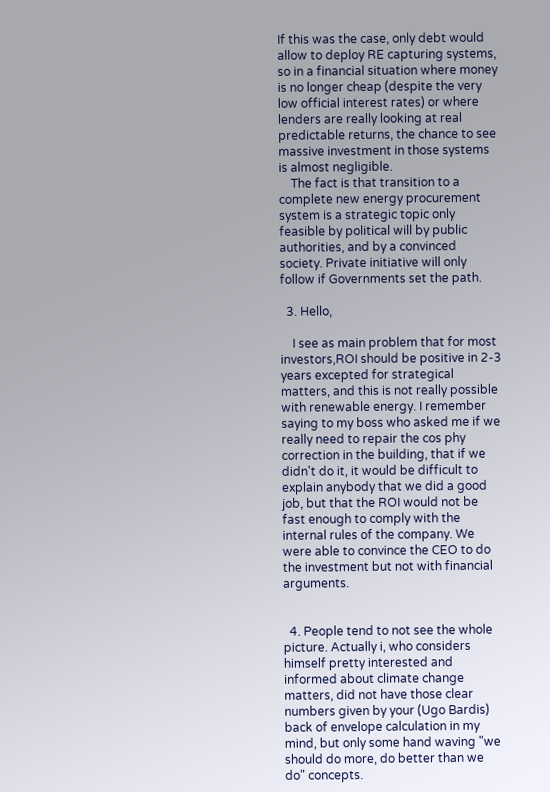If this was the case, only debt would allow to deploy RE capturing systems, so in a financial situation where money is no longer cheap (despite the very low official interest rates) or where lenders are really looking at real predictable returns, the chance to see massive investment in those systems is almost negligible.
    The fact is that transition to a complete new energy procurement system is a strategic topic only feasible by political will by public authorities, and by a convinced society. Private initiative will only follow if Governments set the path.

  3. Hello,

    I see as main problem that for most investors,ROI should be positive in 2-3 years excepted for strategical matters, and this is not really possible with renewable energy. I remember saying to my boss who asked me if we really need to repair the cos phy correction in the building, that if we didn't do it, it would be difficult to explain anybody that we did a good job, but that the ROI would not be fast enough to comply with the internal rules of the company. We were able to convince the CEO to do the investment but not with financial arguments.


  4. People tend to not see the whole picture. Actually i, who considers himself pretty interested and informed about climate change matters, did not have those clear numbers given by your (Ugo Bardis) back of envelope calculation in my mind, but only some hand waving "we should do more, do better than we do" concepts.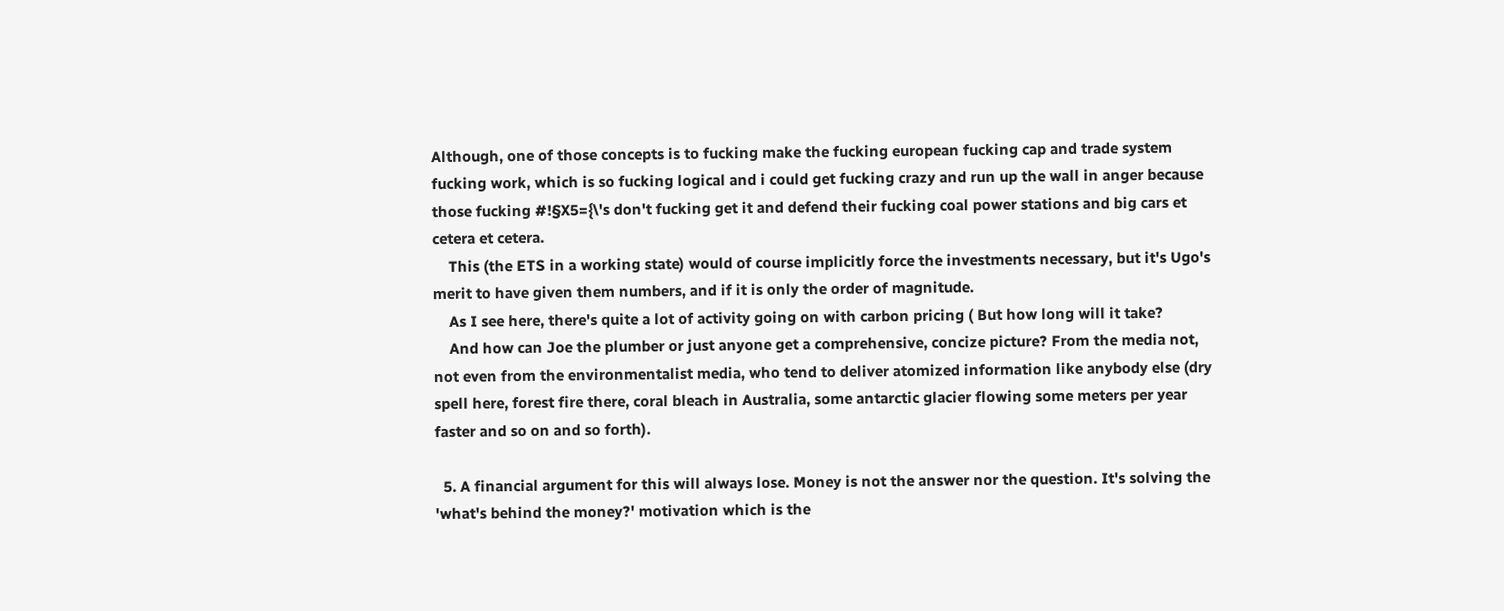Although, one of those concepts is to fucking make the fucking european fucking cap and trade system fucking work, which is so fucking logical and i could get fucking crazy and run up the wall in anger because those fucking #!§X5={\'s don't fucking get it and defend their fucking coal power stations and big cars et cetera et cetera.
    This (the ETS in a working state) would of course implicitly force the investments necessary, but it's Ugo's merit to have given them numbers, and if it is only the order of magnitude.
    As I see here, there's quite a lot of activity going on with carbon pricing ( But how long will it take?
    And how can Joe the plumber or just anyone get a comprehensive, concize picture? From the media not, not even from the environmentalist media, who tend to deliver atomized information like anybody else (dry spell here, forest fire there, coral bleach in Australia, some antarctic glacier flowing some meters per year faster and so on and so forth).

  5. A financial argument for this will always lose. Money is not the answer nor the question. It's solving the 'what's behind the money?' motivation which is the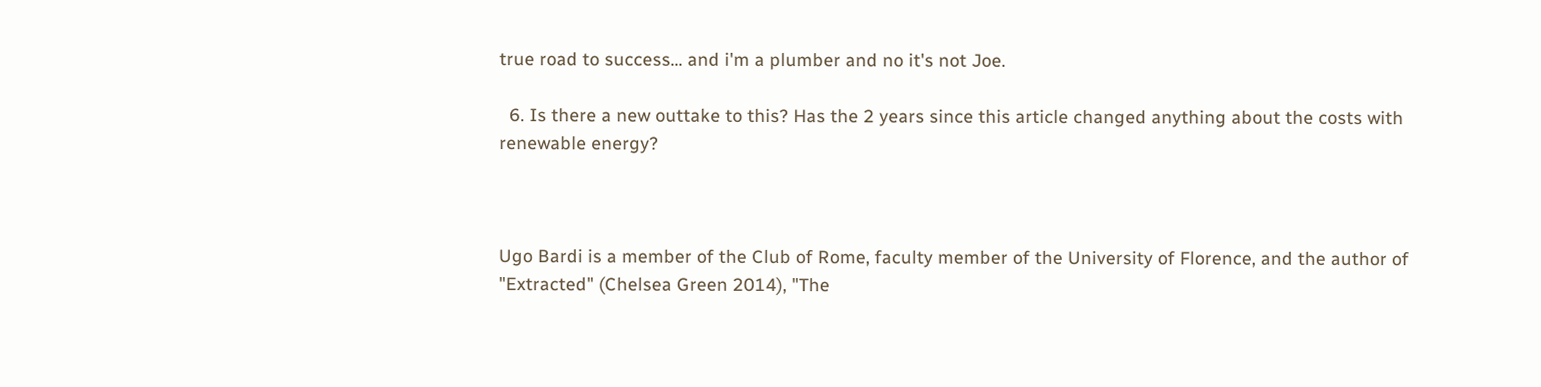true road to success... and i'm a plumber and no it's not Joe.

  6. Is there a new outtake to this? Has the 2 years since this article changed anything about the costs with renewable energy?



Ugo Bardi is a member of the Club of Rome, faculty member of the University of Florence, and the author of "Extracted" (Chelsea Green 2014), "The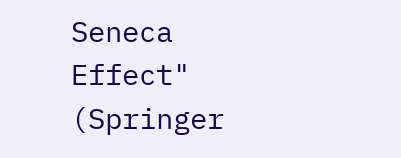Seneca Effect" (Springer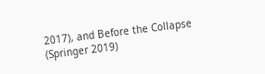2017), and Before the Collapse (Springer 2019)